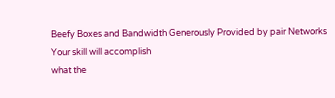Beefy Boxes and Bandwidth Generously Provided by pair Networks
Your skill will accomplish
what the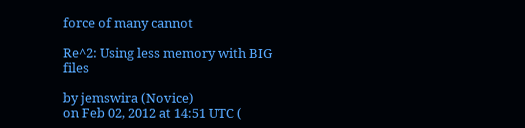force of many cannot

Re^2: Using less memory with BIG files

by jemswira (Novice)
on Feb 02, 2012 at 14:51 UTC (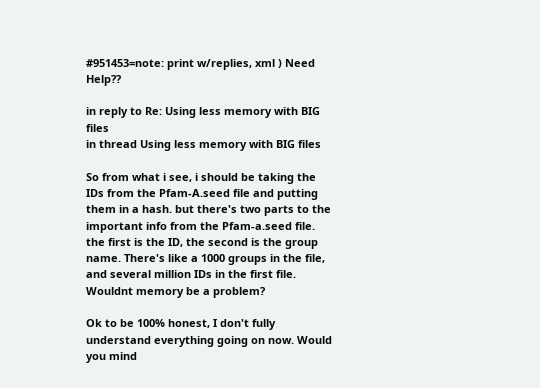#951453=note: print w/replies, xml ) Need Help??

in reply to Re: Using less memory with BIG files
in thread Using less memory with BIG files

So from what i see, i should be taking the IDs from the Pfam-A.seed file and putting them in a hash. but there's two parts to the important info from the Pfam-a.seed file. the first is the ID, the second is the group name. There's like a 1000 groups in the file, and several million IDs in the first file. Wouldnt memory be a problem?

Ok to be 100% honest, I don't fully understand everything going on now. Would you mind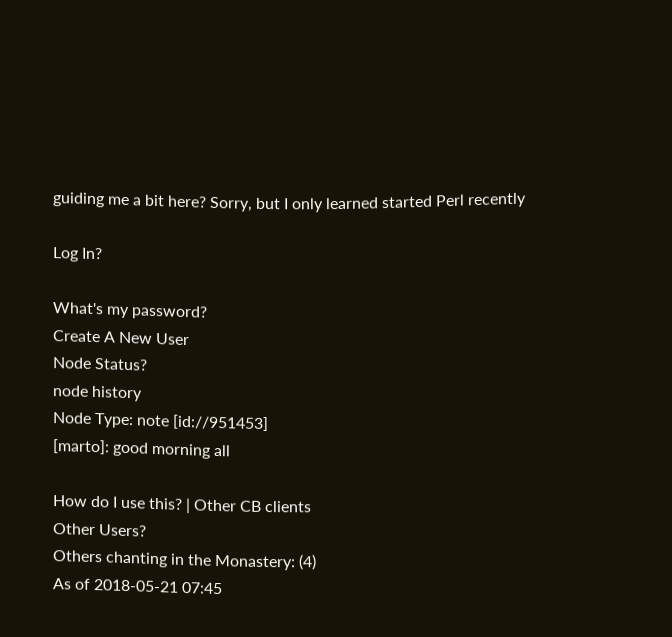guiding me a bit here? Sorry, but I only learned started Perl recently

Log In?

What's my password?
Create A New User
Node Status?
node history
Node Type: note [id://951453]
[marto]: good morning all

How do I use this? | Other CB clients
Other Users?
Others chanting in the Monastery: (4)
As of 2018-05-21 07:45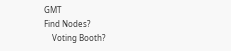GMT
Find Nodes?
    Voting Booth?